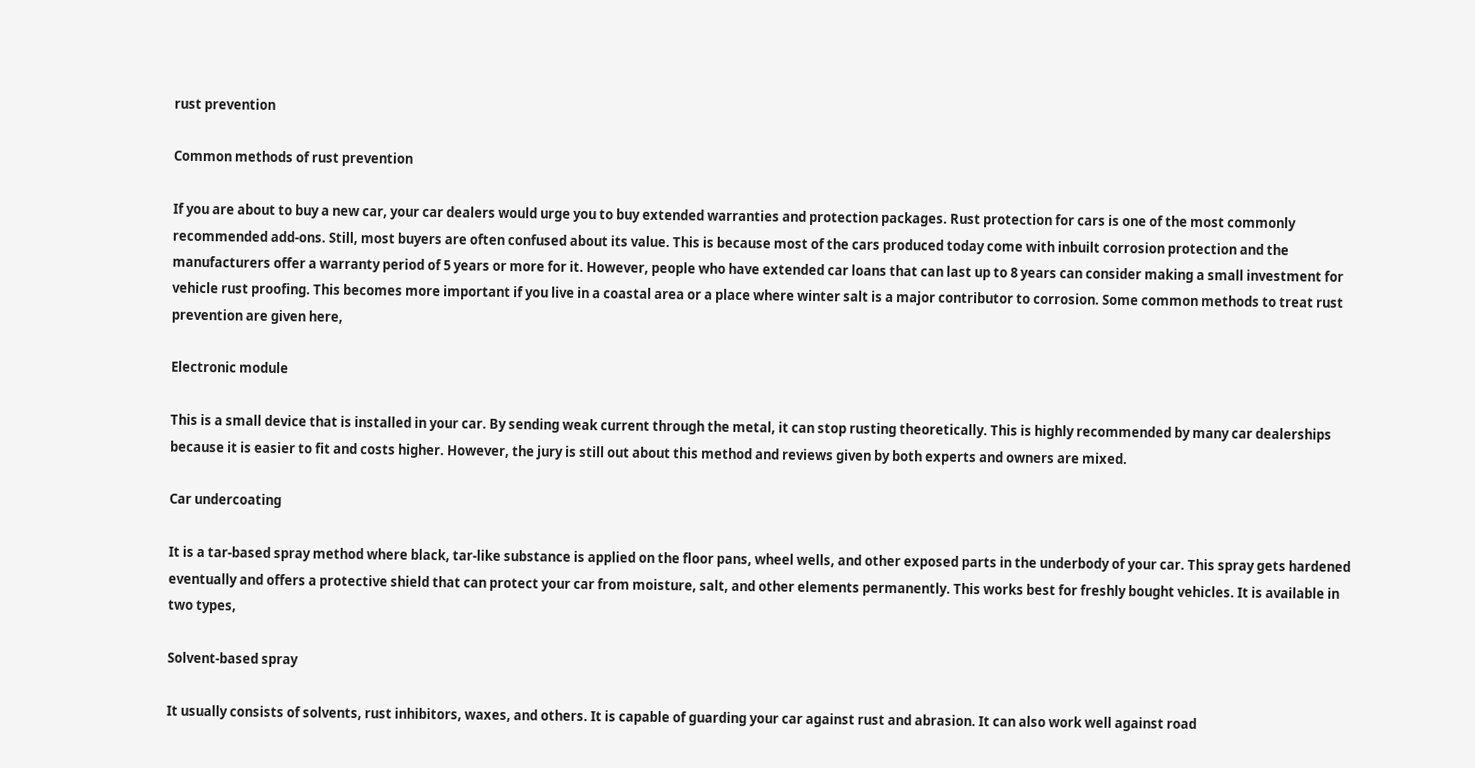rust prevention

Common methods of rust prevention

If you are about to buy a new car, your car dealers would urge you to buy extended warranties and protection packages. Rust protection for cars is one of the most commonly recommended add-ons. Still, most buyers are often confused about its value. This is because most of the cars produced today come with inbuilt corrosion protection and the manufacturers offer a warranty period of 5 years or more for it. However, people who have extended car loans that can last up to 8 years can consider making a small investment for vehicle rust proofing. This becomes more important if you live in a coastal area or a place where winter salt is a major contributor to corrosion. Some common methods to treat rust prevention are given here,

Electronic module

This is a small device that is installed in your car. By sending weak current through the metal, it can stop rusting theoretically. This is highly recommended by many car dealerships because it is easier to fit and costs higher. However, the jury is still out about this method and reviews given by both experts and owners are mixed.

Car undercoating

It is a tar-based spray method where black, tar-like substance is applied on the floor pans, wheel wells, and other exposed parts in the underbody of your car. This spray gets hardened eventually and offers a protective shield that can protect your car from moisture, salt, and other elements permanently. This works best for freshly bought vehicles. It is available in two types,

Solvent-based spray

It usually consists of solvents, rust inhibitors, waxes, and others. It is capable of guarding your car against rust and abrasion. It can also work well against road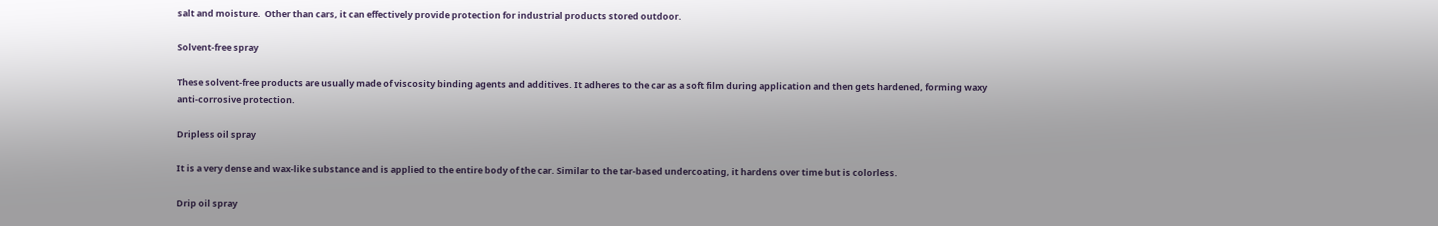salt and moisture.  Other than cars, it can effectively provide protection for industrial products stored outdoor.

Solvent-free spray

These solvent-free products are usually made of viscosity binding agents and additives. It adheres to the car as a soft film during application and then gets hardened, forming waxy anti-corrosive protection.

Dripless oil spray

It is a very dense and wax-like substance and is applied to the entire body of the car. Similar to the tar-based undercoating, it hardens over time but is colorless.

Drip oil spray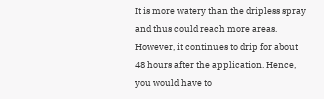It is more watery than the dripless spray and thus could reach more areas. However, it continues to drip for about 48 hours after the application. Hence, you would have to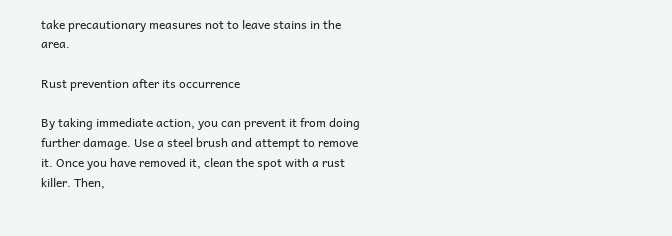take precautionary measures not to leave stains in the area.

Rust prevention after its occurrence

By taking immediate action, you can prevent it from doing further damage. Use a steel brush and attempt to remove it. Once you have removed it, clean the spot with a rust killer. Then,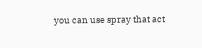you can use spray that act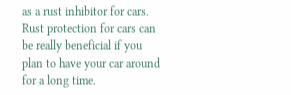as a rust inhibitor for cars. Rust protection for cars can be really beneficial if you plan to have your car around for a long time.